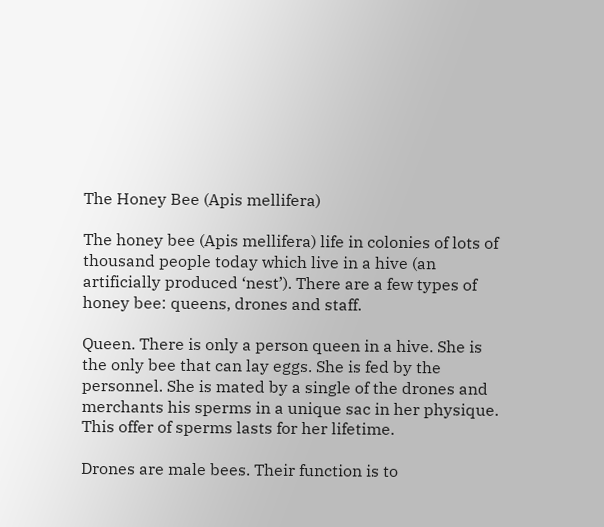The Honey Bee (Apis mellifera)

The honey bee (Apis mellifera) life in colonies of lots of thousand people today which live in a hive (an artificially produced ‘nest’). There are a few types of honey bee: queens, drones and staff.

Queen. There is only a person queen in a hive. She is the only bee that can lay eggs. She is fed by the personnel. She is mated by a single of the drones and merchants his sperms in a unique sac in her physique. This offer of sperms lasts for her lifetime.

Drones are male bees. Their function is to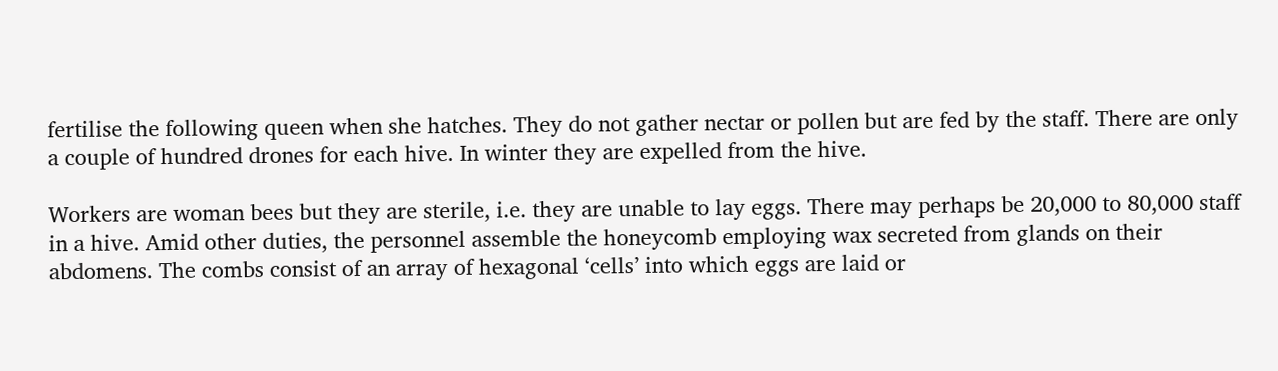fertilise the following queen when she hatches. They do not gather nectar or pollen but are fed by the staff. There are only a couple of hundred drones for each hive. In winter they are expelled from the hive.

Workers are woman bees but they are sterile, i.e. they are unable to lay eggs. There may perhaps be 20,000 to 80,000 staff in a hive. Amid other duties, the personnel assemble the honeycomb employing wax secreted from glands on their abdomens. The combs consist of an array of hexagonal ‘cells’ into which eggs are laid or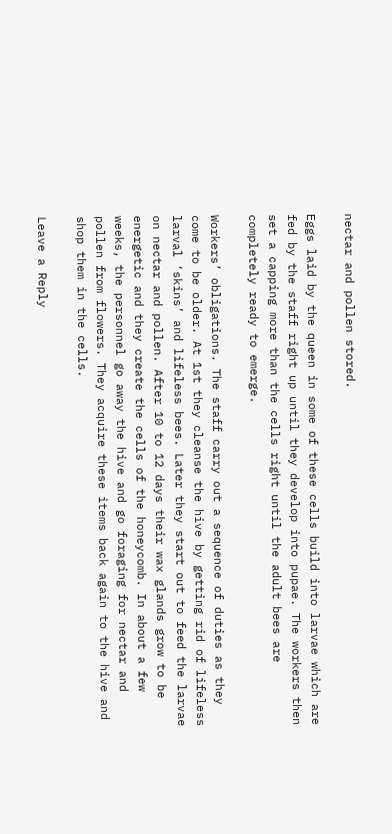nectar and pollen stored.

Eggs laid by the queen in some of these cells build into larvae which are fed by the staff right up until they develop into pupae. The workers then set a capping more than the cells right until the adult bees are completely ready to emerge.

Workers’ obligations. The staff carry out a sequence of duties as they come to be older. At 1st they cleanse the hive by getting rid of lifeless larval ‘skins’ and lifeless bees. Later they start out to feed the larvae on nectar and pollen. After 10 to 12 days their wax glands grow to be energetic and they create the cells of the honeycomb. In about a few weeks, the personnel go away the hive and go foraging for nectar and pollen from flowers. They acquire these items back again to the hive and shop them in the cells.

Leave a Reply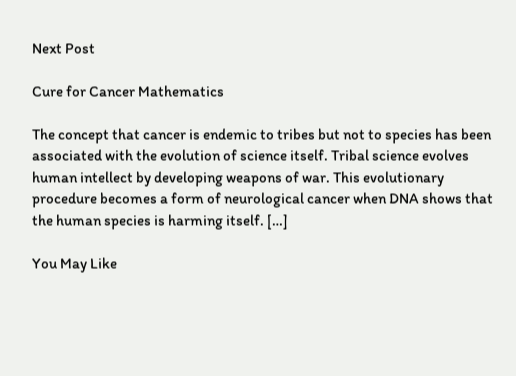Next Post

Cure for Cancer Mathematics

The concept that cancer is endemic to tribes but not to species has been associated with the evolution of science itself. Tribal science evolves human intellect by developing weapons of war. This evolutionary procedure becomes a form of neurological cancer when DNA shows that the human species is harming itself. […]

You May Like